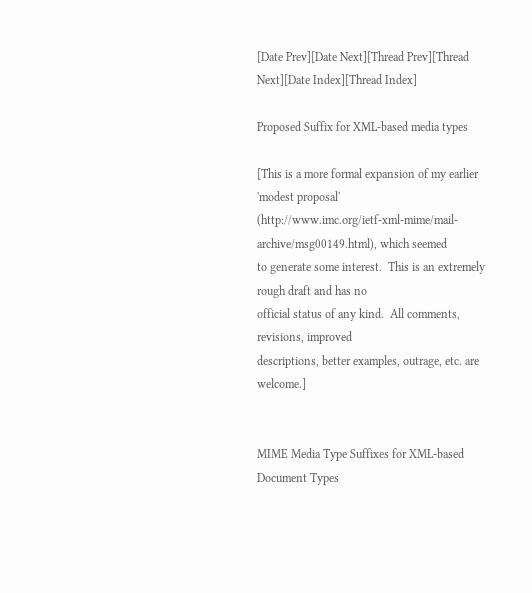[Date Prev][Date Next][Thread Prev][Thread Next][Date Index][Thread Index]

Proposed Suffix for XML-based media types

[This is a more formal expansion of my earlier 'modest proposal'
(http://www.imc.org/ietf-xml-mime/mail-archive/msg00149.html), which seemed
to generate some interest.  This is an extremely rough draft and has no
official status of any kind.  All comments, revisions, improved
descriptions, better examples, outrage, etc. are welcome.]


MIME Media Type Suffixes for XML-based Document Types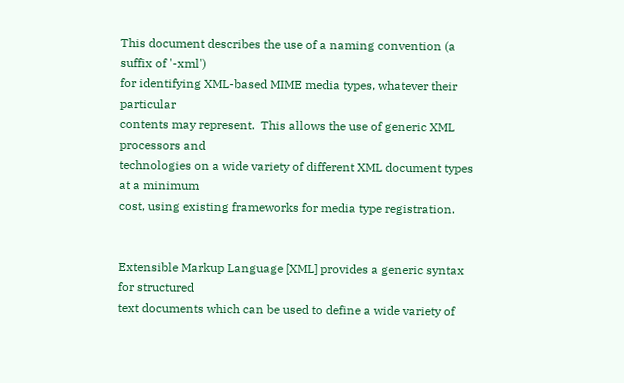This document describes the use of a naming convention (a suffix of '-xml')
for identifying XML-based MIME media types, whatever their particular
contents may represent.  This allows the use of generic XML processors and
technologies on a wide variety of different XML document types at a minimum
cost, using existing frameworks for media type registration.


Extensible Markup Language [XML] provides a generic syntax for structured
text documents which can be used to define a wide variety of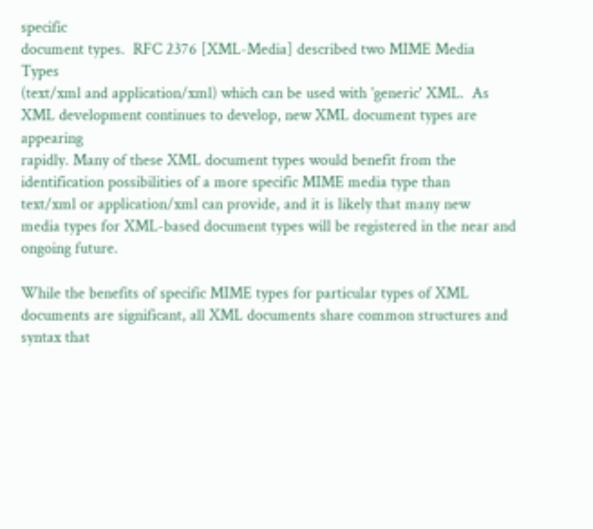specific
document types.  RFC 2376 [XML-Media] described two MIME Media Types
(text/xml and application/xml) which can be used with 'generic' XML.  As
XML development continues to develop, new XML document types are appearing
rapidly. Many of these XML document types would benefit from the
identification possibilities of a more specific MIME media type than
text/xml or application/xml can provide, and it is likely that many new
media types for XML-based document types will be registered in the near and
ongoing future.

While the benefits of specific MIME types for particular types of XML
documents are significant, all XML documents share common structures and
syntax that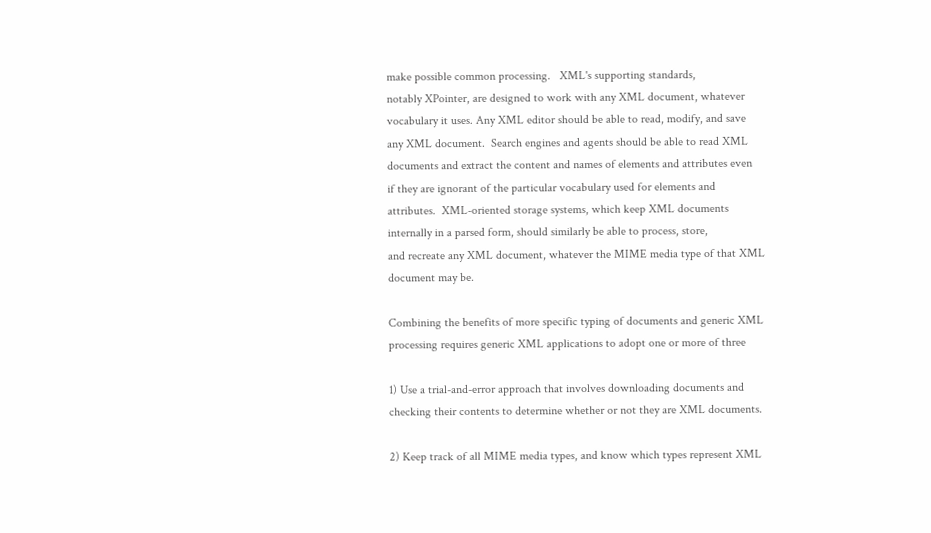make possible common processing.   XML's supporting standards,
notably XPointer, are designed to work with any XML document, whatever
vocabulary it uses. Any XML editor should be able to read, modify, and save
any XML document.  Search engines and agents should be able to read XML
documents and extract the content and names of elements and attributes even
if they are ignorant of the particular vocabulary used for elements and
attributes.  XML-oriented storage systems, which keep XML documents
internally in a parsed form, should similarly be able to process, store,
and recreate any XML document, whatever the MIME media type of that XML
document may be.

Combining the benefits of more specific typing of documents and generic XML
processing requires generic XML applications to adopt one or more of three

1) Use a trial-and-error approach that involves downloading documents and
checking their contents to determine whether or not they are XML documents.

2) Keep track of all MIME media types, and know which types represent XML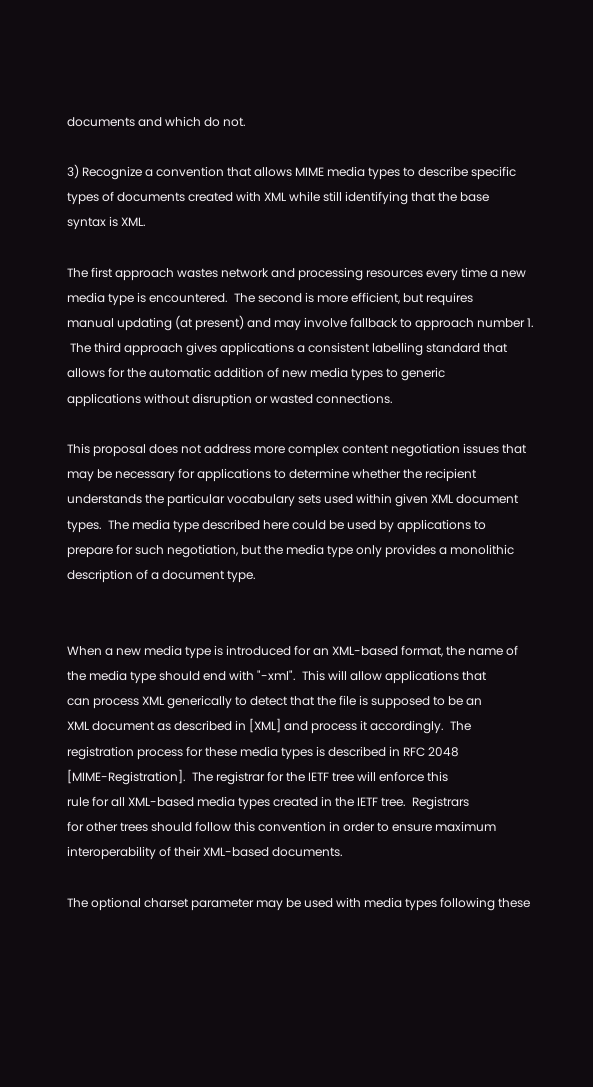documents and which do not.

3) Recognize a convention that allows MIME media types to describe specific
types of documents created with XML while still identifying that the base
syntax is XML.

The first approach wastes network and processing resources every time a new
media type is encountered.  The second is more efficient, but requires
manual updating (at present) and may involve fallback to approach number 1.
 The third approach gives applications a consistent labelling standard that
allows for the automatic addition of new media types to generic
applications without disruption or wasted connections.

This proposal does not address more complex content negotiation issues that
may be necessary for applications to determine whether the recipient
understands the particular vocabulary sets used within given XML document
types.  The media type described here could be used by applications to
prepare for such negotiation, but the media type only provides a monolithic
description of a document type.


When a new media type is introduced for an XML-based format, the name of
the media type should end with "-xml".  This will allow applications that
can process XML generically to detect that the file is supposed to be an
XML document as described in [XML] and process it accordingly.  The
registration process for these media types is described in RFC 2048
[MIME-Registration].  The registrar for the IETF tree will enforce this
rule for all XML-based media types created in the IETF tree.  Registrars
for other trees should follow this convention in order to ensure maximum
interoperability of their XML-based documents.

The optional charset parameter may be used with media types following these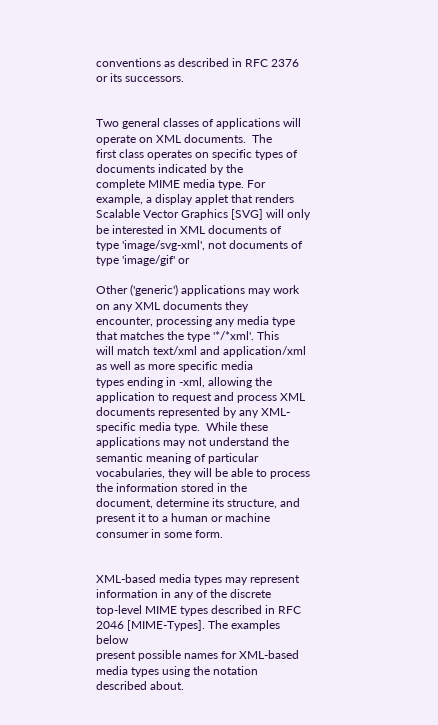conventions as described in RFC 2376 or its successors.


Two general classes of applications will operate on XML documents.  The
first class operates on specific types of documents indicated by the
complete MIME media type. For example, a display applet that renders
Scalable Vector Graphics [SVG] will only be interested in XML documents of
type 'image/svg-xml', not documents of type 'image/gif' or

Other ('generic') applications may work on any XML documents they
encounter, processing any media type that matches the type '*/*xml'. This
will match text/xml and application/xml as well as more specific media
types ending in -xml, allowing the application to request and process XML
documents represented by any XML-specific media type.  While these
applications may not understand the semantic meaning of particular
vocabularies, they will be able to process the information stored in the
document, determine its structure, and present it to a human or machine
consumer in some form.


XML-based media types may represent information in any of the discrete
top-level MIME types described in RFC 2046 [MIME-Types]. The examples below
present possible names for XML-based media types using the notation
described about.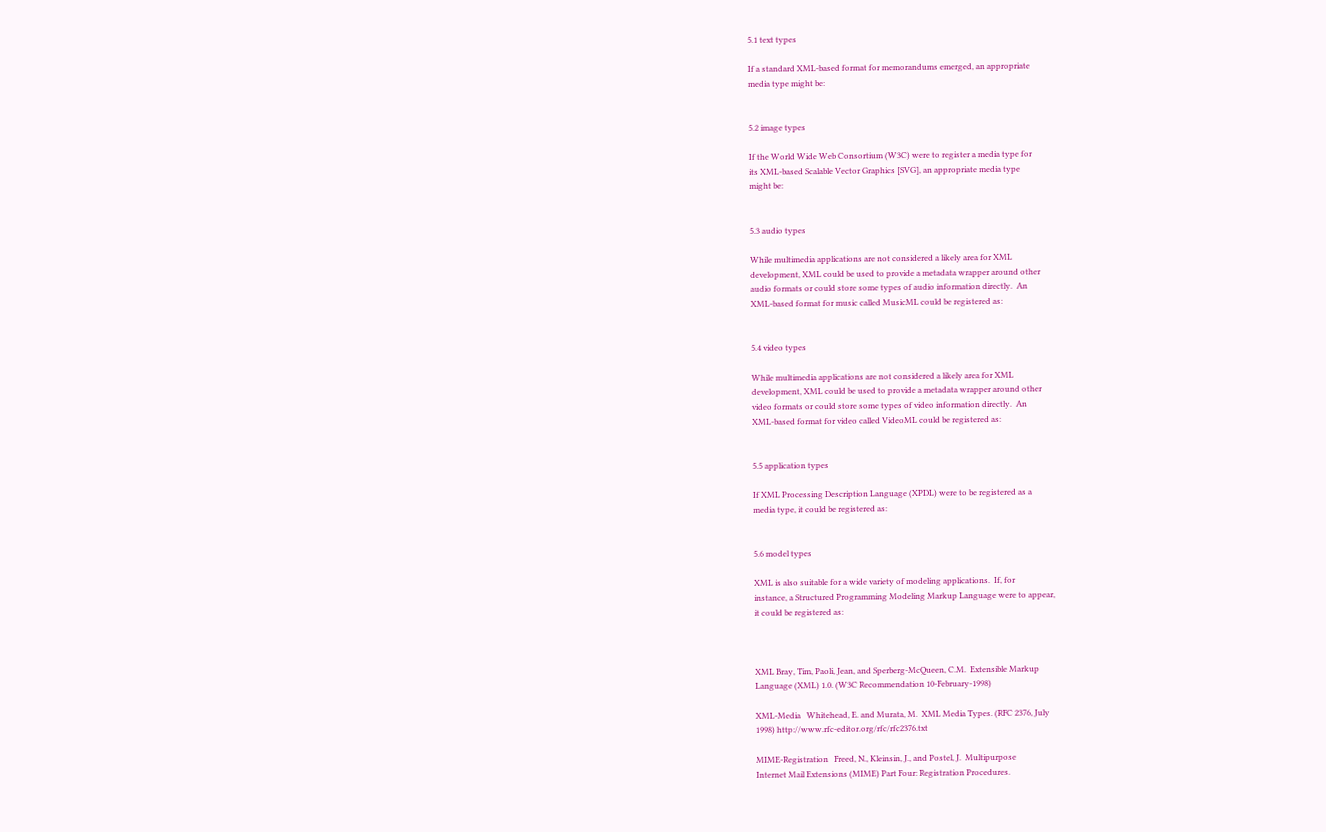5.1 text types

If a standard XML-based format for memorandums emerged, an appropriate
media type might be:


5.2 image types

If the World Wide Web Consortium (W3C) were to register a media type for
its XML-based Scalable Vector Graphics [SVG], an appropriate media type
might be:


5.3 audio types

While multimedia applications are not considered a likely area for XML
development, XML could be used to provide a metadata wrapper around other
audio formats or could store some types of audio information directly.  An
XML-based format for music called MusicML could be registered as:


5.4 video types

While multimedia applications are not considered a likely area for XML
development, XML could be used to provide a metadata wrapper around other
video formats or could store some types of video information directly.  An
XML-based format for video called VideoML could be registered as:


5.5 application types

If XML Processing Description Language (XPDL) were to be registered as a
media type, it could be registered as:


5.6 model types

XML is also suitable for a wide variety of modeling applications.  If, for
instance, a Structured Programming Modeling Markup Language were to appear,
it could be registered as:



XML Bray, Tim, Paoli, Jean, and Sperberg-McQueen, C.M.  Extensible Markup
Language (XML) 1.0. (W3C Recommendation 10-February-1998)

XML-Media   Whitehead, E. and Murata, M.  XML Media Types. (RFC 2376, July
1998) http://www.rfc-editor.org/rfc/rfc2376.txt

MIME-Registration   Freed, N., Kleinsin, J., and Postel, J.  Multipurpose
Internet Mail Extensions (MIME) Part Four: Registration Procedures.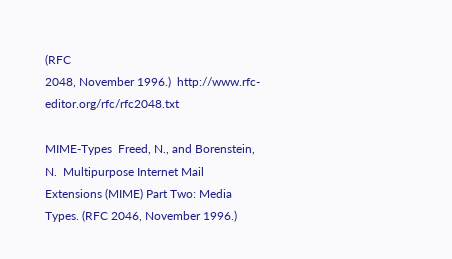(RFC
2048, November 1996.)  http://www.rfc-editor.org/rfc/rfc2048.txt

MIME-Types  Freed, N., and Borenstein, N.  Multipurpose Internet Mail
Extensions (MIME) Part Two: Media Types. (RFC 2046, November 1996.)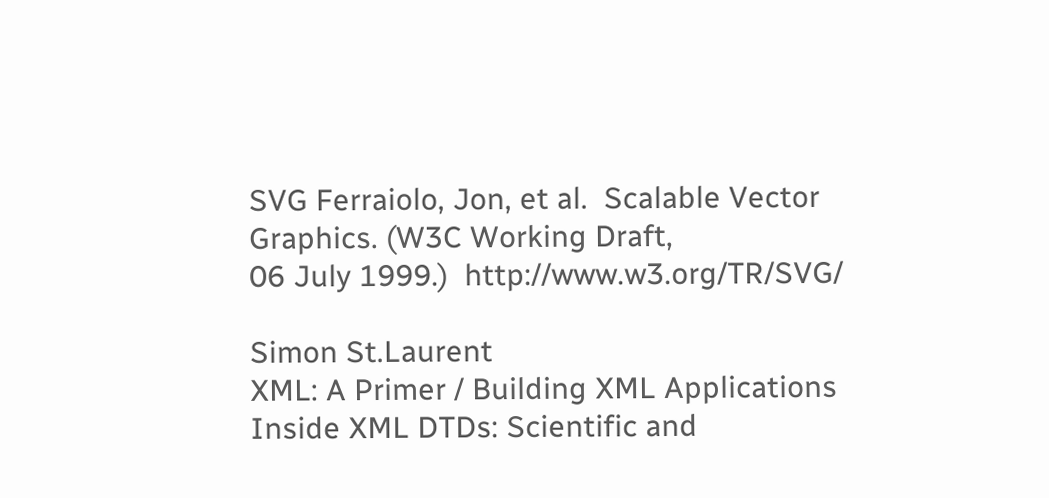SVG Ferraiolo, Jon, et al.  Scalable Vector Graphics. (W3C Working Draft,
06 July 1999.)  http://www.w3.org/TR/SVG/

Simon St.Laurent
XML: A Primer / Building XML Applications
Inside XML DTDs: Scientific and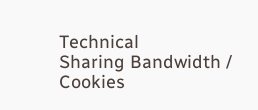Technical
Sharing Bandwidth / Cookies